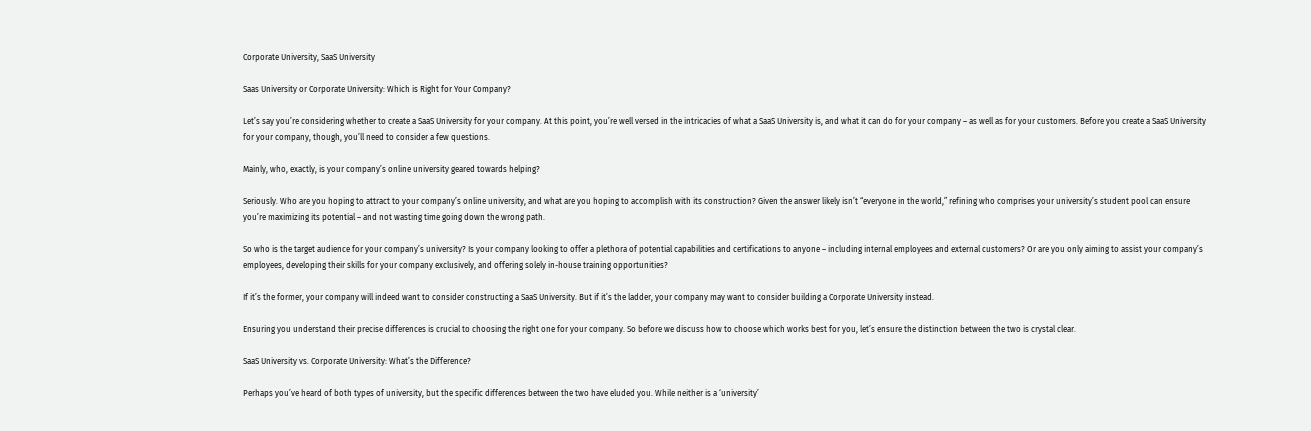Corporate University, SaaS University

Saas University or Corporate University: Which is Right for Your Company?

Let’s say you’re considering whether to create a SaaS University for your company. At this point, you’re well versed in the intricacies of what a SaaS University is, and what it can do for your company – as well as for your customers. Before you create a SaaS University for your company, though, you’ll need to consider a few questions.

Mainly, who, exactly, is your company’s online university geared towards helping?

Seriously. Who are you hoping to attract to your company’s online university, and what are you hoping to accomplish with its construction? Given the answer likely isn’t “everyone in the world,” refining who comprises your university’s student pool can ensure you’re maximizing its potential – and not wasting time going down the wrong path.

So who is the target audience for your company’s university? Is your company looking to offer a plethora of potential capabilities and certifications to anyone – including internal employees and external customers? Or are you only aiming to assist your company’s employees, developing their skills for your company exclusively, and offering solely in-house training opportunities?

If it’s the former, your company will indeed want to consider constructing a SaaS University. But if it’s the ladder, your company may want to consider building a Corporate University instead.

Ensuring you understand their precise differences is crucial to choosing the right one for your company. So before we discuss how to choose which works best for you, let’s ensure the distinction between the two is crystal clear.

SaaS University vs. Corporate University: What’s the Difference?

Perhaps you’ve heard of both types of university, but the specific differences between the two have eluded you. While neither is a ‘university’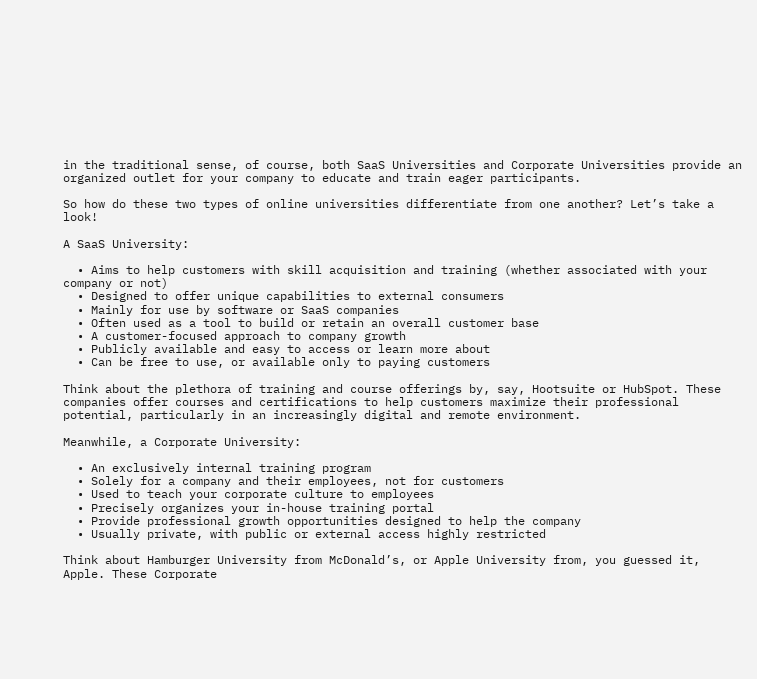in the traditional sense, of course, both SaaS Universities and Corporate Universities provide an organized outlet for your company to educate and train eager participants.

So how do these two types of online universities differentiate from one another? Let’s take a look!

A SaaS University:

  • Aims to help customers with skill acquisition and training (whether associated with your company or not)
  • Designed to offer unique capabilities to external consumers
  • Mainly for use by software or SaaS companies
  • Often used as a tool to build or retain an overall customer base
  • A customer-focused approach to company growth
  • Publicly available and easy to access or learn more about
  • Can be free to use, or available only to paying customers

Think about the plethora of training and course offerings by, say, Hootsuite or HubSpot. These companies offer courses and certifications to help customers maximize their professional potential, particularly in an increasingly digital and remote environment.

Meanwhile, a Corporate University:

  • An exclusively internal training program
  • Solely for a company and their employees, not for customers
  • Used to teach your corporate culture to employees
  • Precisely organizes your in-house training portal
  • Provide professional growth opportunities designed to help the company
  • Usually private, with public or external access highly restricted

Think about Hamburger University from McDonald’s, or Apple University from, you guessed it, Apple. These Corporate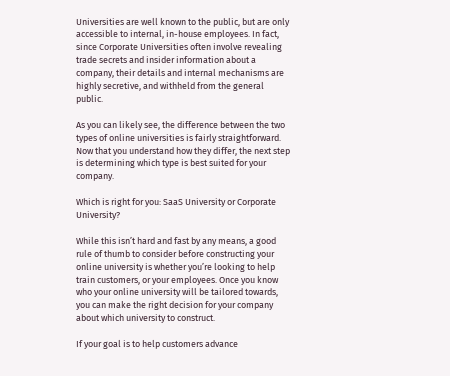Universities are well known to the public, but are only accessible to internal, in-house employees. In fact, since Corporate Universities often involve revealing trade secrets and insider information about a company, their details and internal mechanisms are highly secretive, and withheld from the general public.

As you can likely see, the difference between the two types of online universities is fairly straightforward. Now that you understand how they differ, the next step is determining which type is best suited for your company.

Which is right for you: SaaS University or Corporate University?

While this isn’t hard and fast by any means, a good rule of thumb to consider before constructing your online university is whether you’re looking to help train customers, or your employees. Once you know who your online university will be tailored towards, you can make the right decision for your company about which university to construct.

If your goal is to help customers advance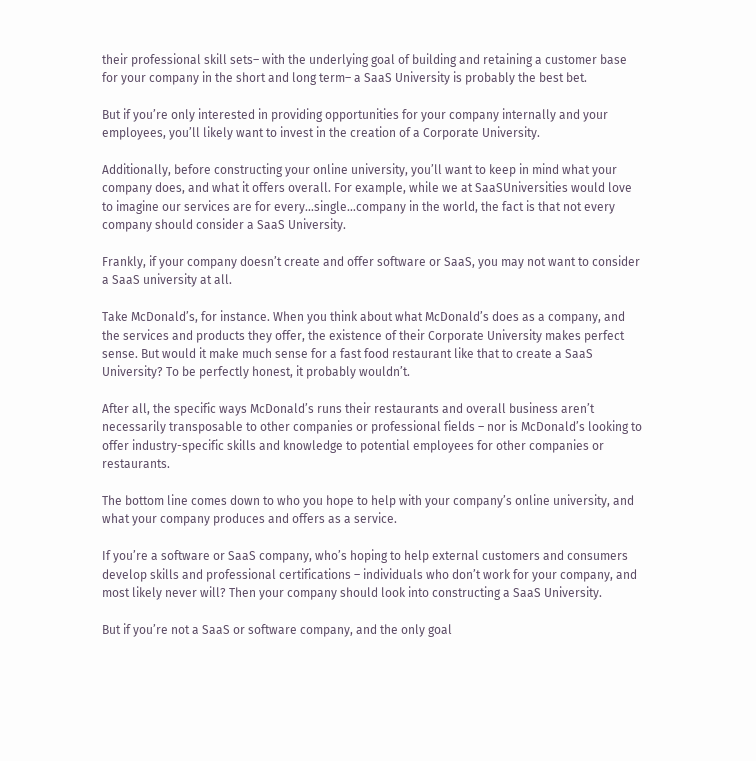their professional skill sets– with the underlying goal of building and retaining a customer base for your company in the short and long term– a SaaS University is probably the best bet.

But if you’re only interested in providing opportunities for your company internally and your employees, you’ll likely want to invest in the creation of a Corporate University.

Additionally, before constructing your online university, you’ll want to keep in mind what your company does, and what it offers overall. For example, while we at SaaSUniversities would love to imagine our services are for every…single…company in the world, the fact is that not every company should consider a SaaS University.

Frankly, if your company doesn’t create and offer software or SaaS, you may not want to consider a SaaS university at all.

Take McDonald’s, for instance. When you think about what McDonald’s does as a company, and the services and products they offer, the existence of their Corporate University makes perfect sense. But would it make much sense for a fast food restaurant like that to create a SaaS University? To be perfectly honest, it probably wouldn’t.

After all, the specific ways McDonald’s runs their restaurants and overall business aren’t necessarily transposable to other companies or professional fields – nor is McDonald’s looking to offer industry-specific skills and knowledge to potential employees for other companies or restaurants.

The bottom line comes down to who you hope to help with your company’s online university, and what your company produces and offers as a service.

If you’re a software or SaaS company, who’s hoping to help external customers and consumers develop skills and professional certifications – individuals who don’t work for your company, and most likely never will? Then your company should look into constructing a SaaS University.

But if you’re not a SaaS or software company, and the only goal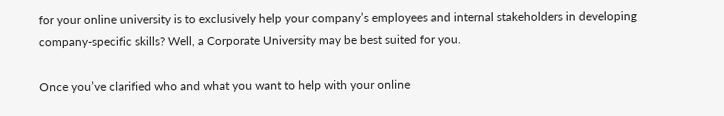for your online university is to exclusively help your company’s employees and internal stakeholders in developing company-specific skills? Well, a Corporate University may be best suited for you.

Once you’ve clarified who and what you want to help with your online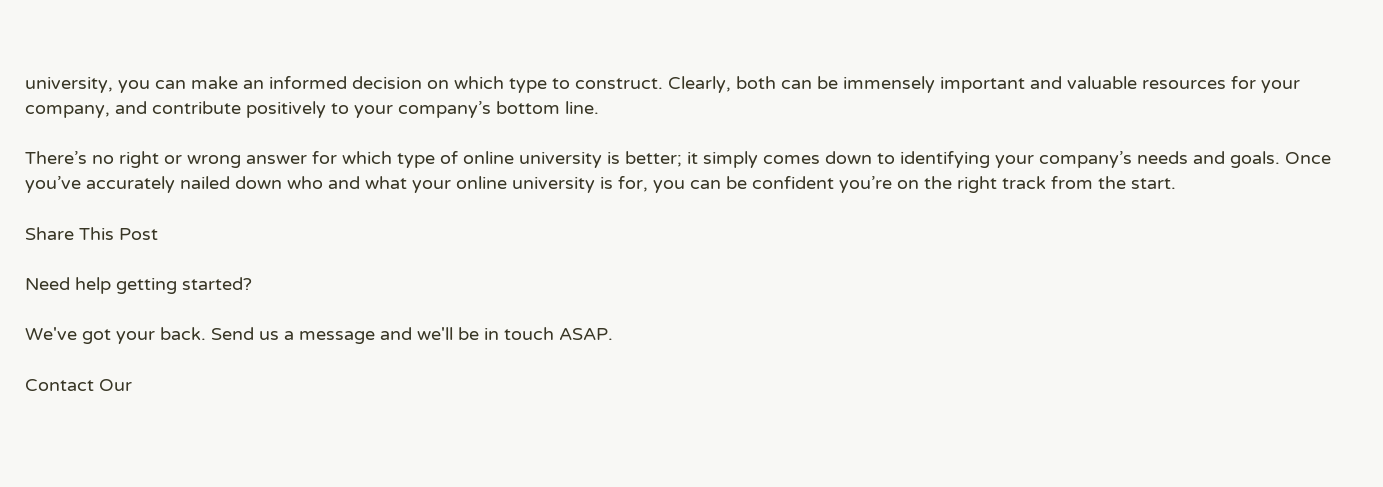university, you can make an informed decision on which type to construct. Clearly, both can be immensely important and valuable resources for your company, and contribute positively to your company’s bottom line.

There’s no right or wrong answer for which type of online university is better; it simply comes down to identifying your company’s needs and goals. Once you’ve accurately nailed down who and what your online university is for, you can be confident you’re on the right track from the start.

Share This Post

Need help getting started?

We've got your back. Send us a message and we'll be in touch ASAP.

Contact Our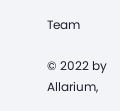Team

© 2022 by Allarium,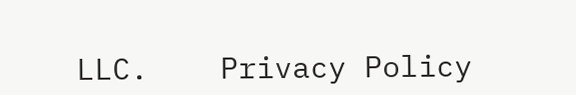LLC.    Privacy Policy